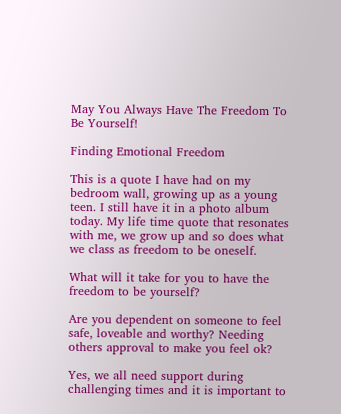May You Always Have The Freedom To Be Yourself!

Finding Emotional Freedom

This is a quote I have had on my bedroom wall, growing up as a young teen. I still have it in a photo album today. My life time quote that resonates with me, we grow up and so does what we class as freedom to be oneself.

What will it take for you to have the freedom to be yourself?

Are you dependent on someone to feel safe, loveable and worthy? Needing others approval to make you feel ok?

Yes, we all need support during challenging times and it is important to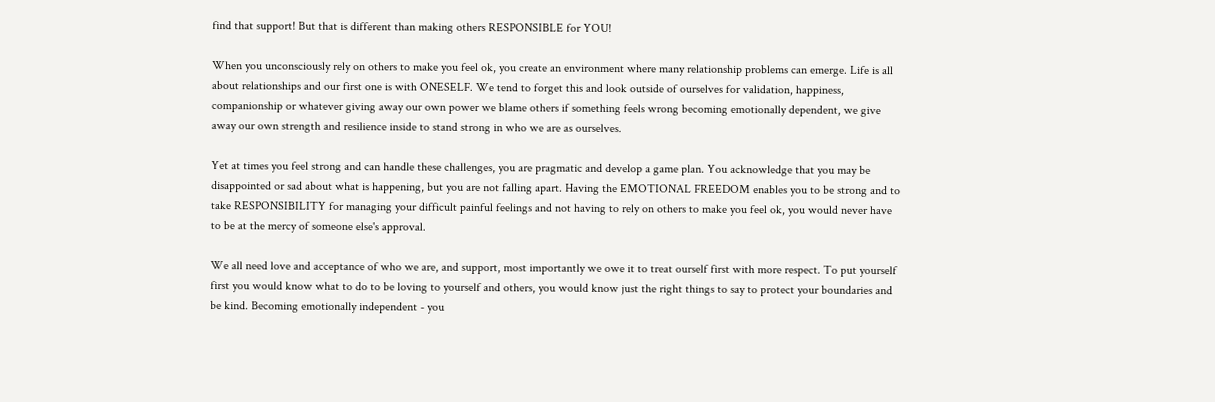find that support! But that is different than making others RESPONSIBLE for YOU!

When you unconsciously rely on others to make you feel ok, you create an environment where many relationship problems can emerge. Life is all about relationships and our first one is with ONESELF. We tend to forget this and look outside of ourselves for validation, happiness, companionship or whatever giving away our own power we blame others if something feels wrong becoming emotionally dependent, we give away our own strength and resilience inside to stand strong in who we are as ourselves.

Yet at times you feel strong and can handle these challenges, you are pragmatic and develop a game plan. You acknowledge that you may be disappointed or sad about what is happening, but you are not falling apart. Having the EMOTIONAL FREEDOM enables you to be strong and to take RESPONSIBILITY for managing your difficult painful feelings and not having to rely on others to make you feel ok, you would never have to be at the mercy of someone else's approval.

We all need love and acceptance of who we are, and support, most importantly we owe it to treat ourself first with more respect. To put yourself first you would know what to do to be loving to yourself and others, you would know just the right things to say to protect your boundaries and be kind. Becoming emotionally independent - you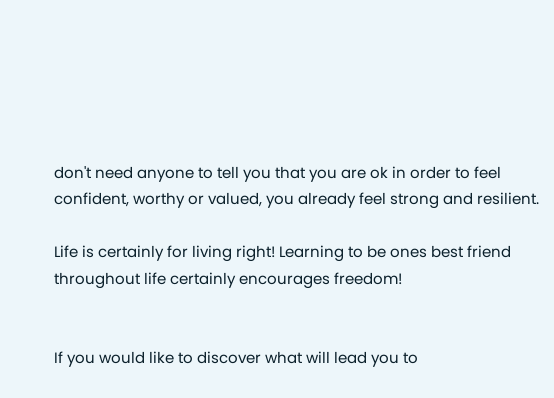don't need anyone to tell you that you are ok in order to feel confident, worthy or valued, you already feel strong and resilient.

Life is certainly for living right! Learning to be ones best friend throughout life certainly encourages freedom!


If you would like to discover what will lead you to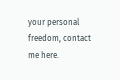your personal freedom, contact me here.